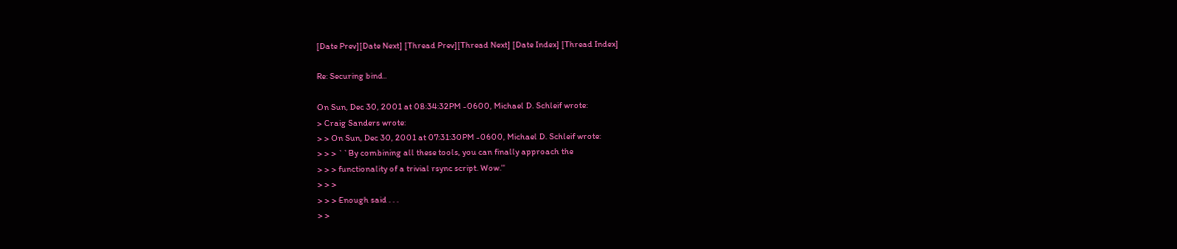[Date Prev][Date Next] [Thread Prev][Thread Next] [Date Index] [Thread Index]

Re: Securing bind..

On Sun, Dec 30, 2001 at 08:34:32PM -0600, Michael D. Schleif wrote:
> Craig Sanders wrote:
> > On Sun, Dec 30, 2001 at 07:31:30PM -0600, Michael D. Schleif wrote:
> > > ``By combining all these tools, you can finally approach the
> > > functionality of a trivial rsync script. Wow.''
> > >
> > > Enough said . . .
> >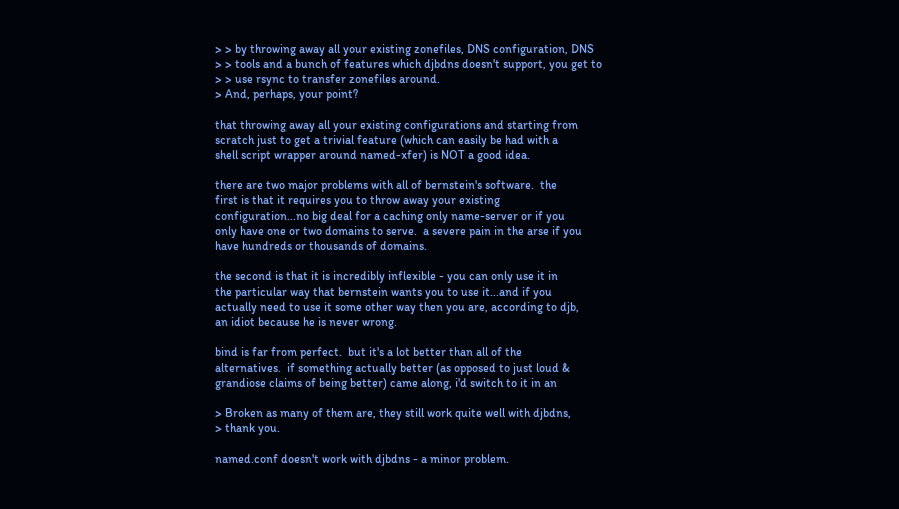> > by throwing away all your existing zonefiles, DNS configuration, DNS
> > tools and a bunch of features which djbdns doesn't support, you get to
> > use rsync to transfer zonefiles around.
> And, perhaps, your point?

that throwing away all your existing configurations and starting from
scratch just to get a trivial feature (which can easily be had with a
shell script wrapper around named-xfer) is NOT a good idea.

there are two major problems with all of bernstein's software.  the
first is that it requires you to throw away your existing
configuration...no big deal for a caching only name-server or if you
only have one or two domains to serve.  a severe pain in the arse if you
have hundreds or thousands of domains.

the second is that it is incredibly inflexible - you can only use it in
the particular way that bernstein wants you to use it...and if you
actually need to use it some other way then you are, according to djb,
an idiot because he is never wrong.

bind is far from perfect.  but it's a lot better than all of the
alternatives.  if something actually better (as opposed to just loud &
grandiose claims of being better) came along, i'd switch to it in an

> Broken as many of them are, they still work quite well with djbdns,
> thank you.

named.conf doesn't work with djbdns - a minor problem.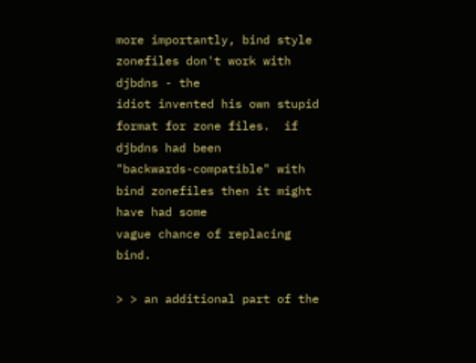more importantly, bind style zonefiles don't work with djbdns - the
idiot invented his own stupid format for zone files.  if djbdns had been
"backwards-compatible" with bind zonefiles then it might have had some
vague chance of replacing bind.

> > an additional part of the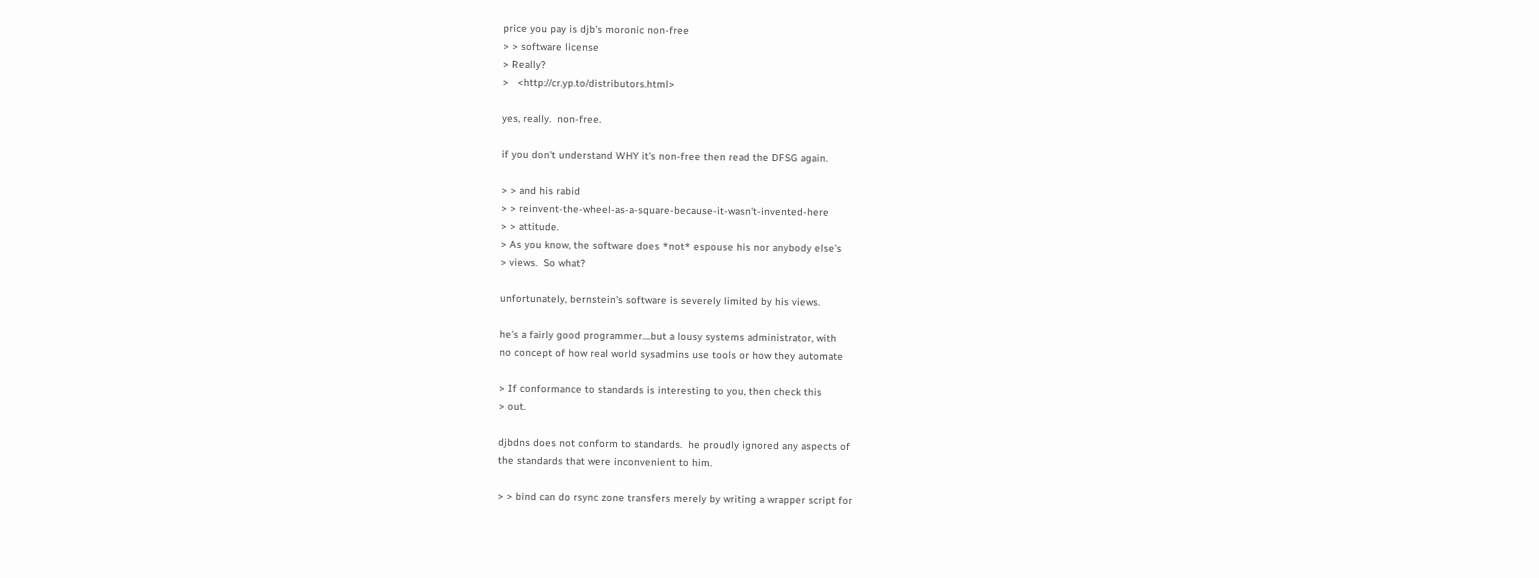price you pay is djb's moronic non-free
> > software license
> Really?
>   <http://cr.yp.to/distributors.html>

yes, really.  non-free.

if you don't understand WHY it's non-free then read the DFSG again.

> > and his rabid
> > reinvent-the-wheel-as-a-square-because-it-wasn't-invented-here
> > attitude.
> As you know, the software does *not* espouse his nor anybody else's
> views.  So what?

unfortunately, bernstein's software is severely limited by his views.

he's a fairly good programmer....but a lousy systems administrator, with
no concept of how real world sysadmins use tools or how they automate

> If conformance to standards is interesting to you, then check this
> out.

djbdns does not conform to standards.  he proudly ignored any aspects of
the standards that were inconvenient to him.

> > bind can do rsync zone transfers merely by writing a wrapper script for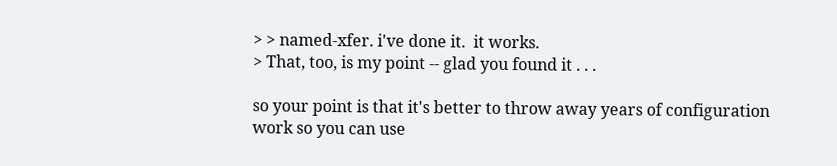> > named-xfer. i've done it.  it works.
> That, too, is my point -- glad you found it . . .

so your point is that it's better to throw away years of configuration
work so you can use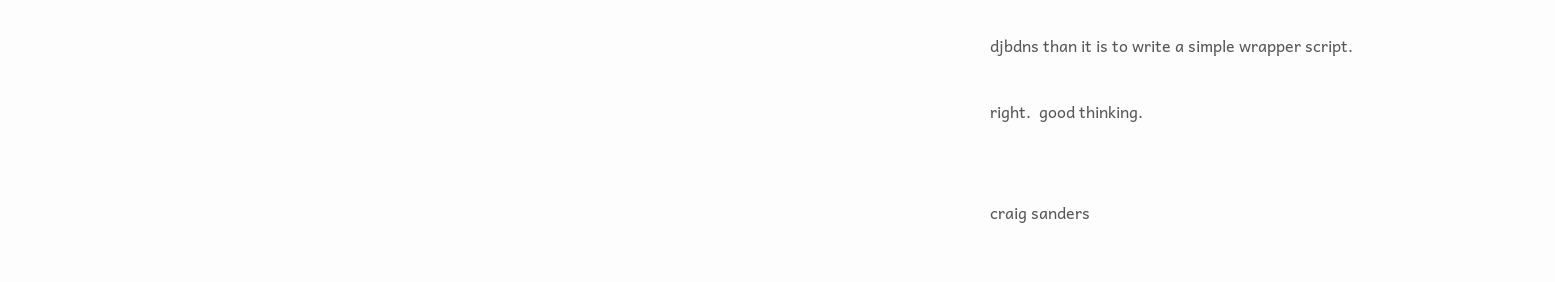djbdns than it is to write a simple wrapper script.

right.  good thinking.


craig sanders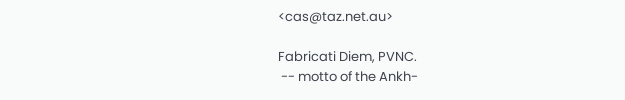<cas@taz.net.au>

Fabricati Diem, PVNC.
 -- motto of the Ankh-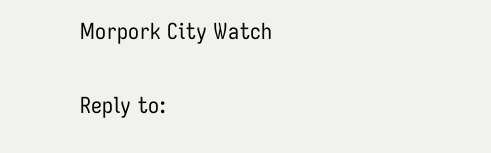Morpork City Watch

Reply to: